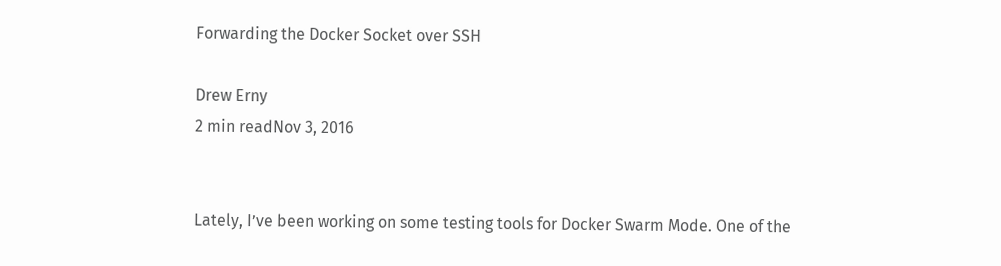Forwarding the Docker Socket over SSH

Drew Erny
2 min readNov 3, 2016


Lately, I’ve been working on some testing tools for Docker Swarm Mode. One of the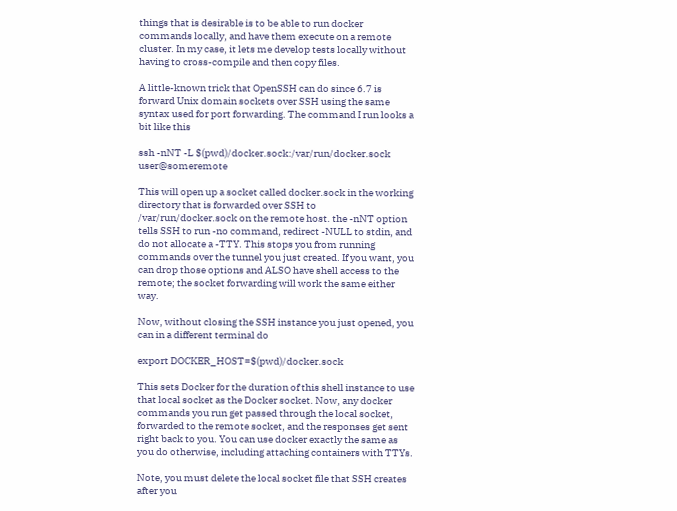things that is desirable is to be able to run docker commands locally, and have them execute on a remote cluster. In my case, it lets me develop tests locally without having to cross-compile and then copy files.

A little-known trick that OpenSSH can do since 6.7 is forward Unix domain sockets over SSH using the same syntax used for port forwarding. The command I run looks a bit like this

ssh -nNT -L $(pwd)/docker.sock:/var/run/docker.sock user@someremote

This will open up a socket called docker.sock in the working directory that is forwarded over SSH to /var/run/docker.sock on the remote host. the -nNT option tells SSH to run -no command, redirect -NULL to stdin, and do not allocate a -TTY. This stops you from running commands over the tunnel you just created. If you want, you can drop those options and ALSO have shell access to the remote; the socket forwarding will work the same either way.

Now, without closing the SSH instance you just opened, you can in a different terminal do

export DOCKER_HOST=$(pwd)/docker.sock

This sets Docker for the duration of this shell instance to use that local socket as the Docker socket. Now, any docker commands you run get passed through the local socket, forwarded to the remote socket, and the responses get sent right back to you. You can use docker exactly the same as you do otherwise, including attaching containers with TTYs.

Note, you must delete the local socket file that SSH creates after you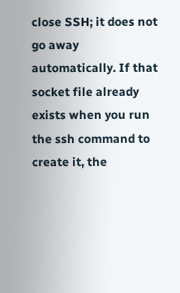close SSH; it does not go away automatically. If that socket file already exists when you run the ssh command to create it, the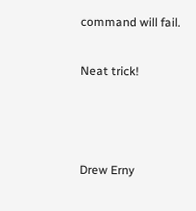command will fail.

Neat trick!



Drew Erny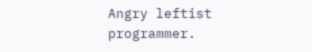Angry leftist programmer.